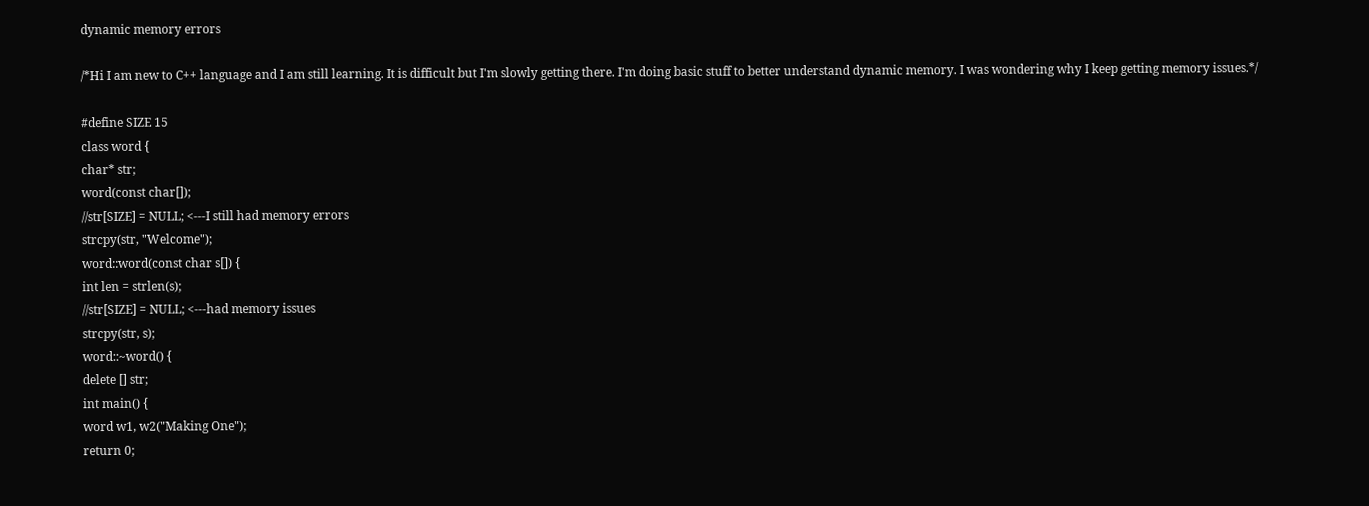dynamic memory errors

/*Hi I am new to C++ language and I am still learning. It is difficult but I'm slowly getting there. I'm doing basic stuff to better understand dynamic memory. I was wondering why I keep getting memory issues.*/

#define SIZE 15
class word {
char* str;
word(const char[]);
//str[SIZE] = NULL; <---I still had memory errors
strcpy(str, "Welcome");
word::word(const char s[]) {
int len = strlen(s);
//str[SIZE] = NULL; <---had memory issues
strcpy(str, s);
word::~word() {
delete [] str;
int main() {
word w1, w2("Making One");
return 0;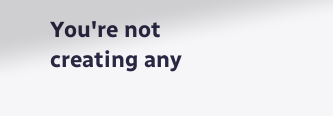You're not creating any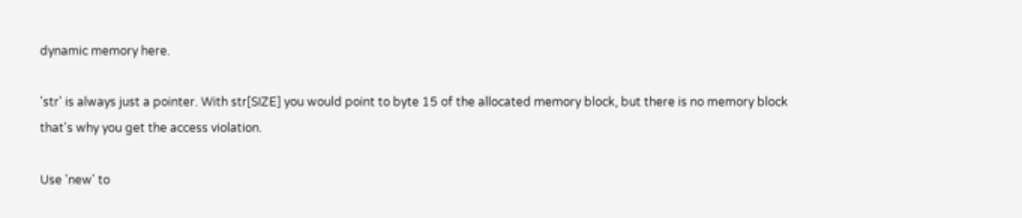dynamic memory here.

'str' is always just a pointer. With str[SIZE] you would point to byte 15 of the allocated memory block, but there is no memory block that's why you get the access violation.

Use 'new' to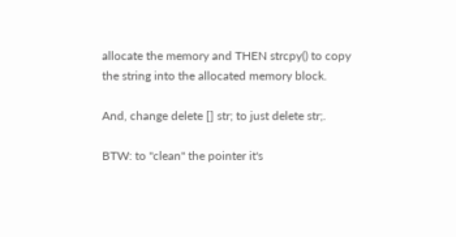allocate the memory and THEN strcpy() to copy the string into the allocated memory block.

And, change delete [] str; to just delete str;.

BTW: to "clean" the pointer it's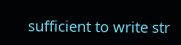sufficient to write str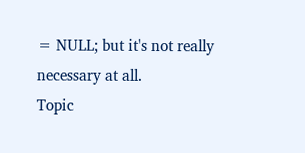= NULL; but it's not really necessary at all.
Topic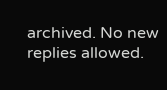archived. No new replies allowed.